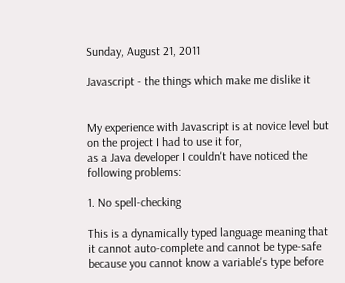Sunday, August 21, 2011

Javascript - the things which make me dislike it


My experience with Javascript is at novice level but on the project I had to use it for,
as a Java developer I couldn't have noticed the following problems:

1. No spell-checking

This is a dynamically typed language meaning that it cannot auto-complete and cannot be type-safe
because you cannot know a variable's type before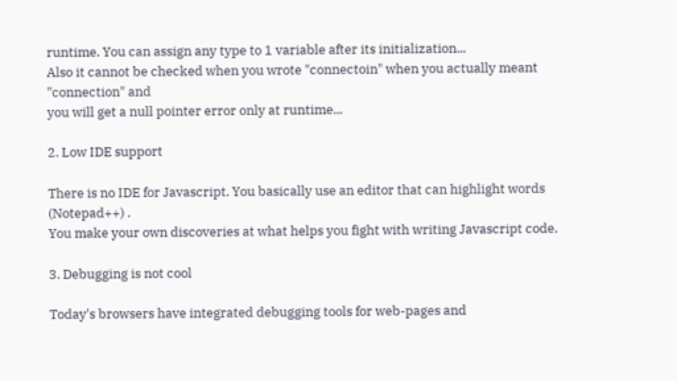runtime. You can assign any type to 1 variable after its initialization...
Also it cannot be checked when you wrote "connectoin" when you actually meant "connection" and
you will get a null pointer error only at runtime...

2. Low IDE support

There is no IDE for Javascript. You basically use an editor that can highlight words (Notepad++) .
You make your own discoveries at what helps you fight with writing Javascript code.

3. Debugging is not cool

Today's browsers have integrated debugging tools for web-pages and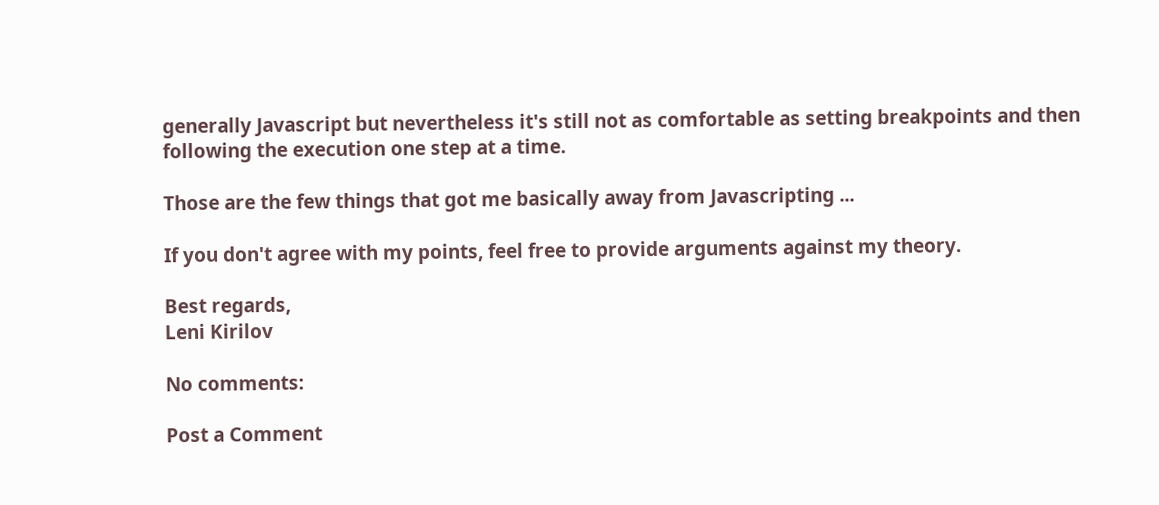generally Javascript but nevertheless it's still not as comfortable as setting breakpoints and then following the execution one step at a time.

Those are the few things that got me basically away from Javascripting ...

If you don't agree with my points, feel free to provide arguments against my theory.

Best regards,
Leni Kirilov

No comments:

Post a Comment